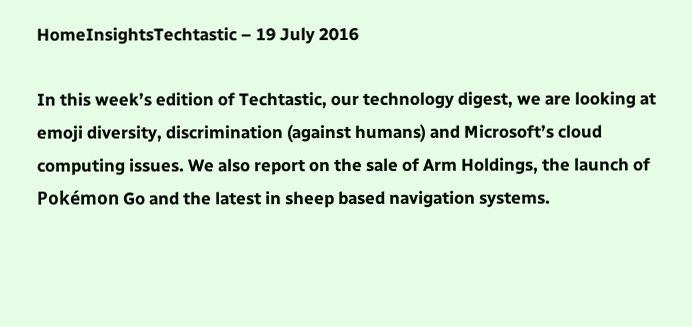HomeInsightsTechtastic – 19 July 2016

In this week’s edition of Techtastic, our technology digest, we are looking at emoji diversity, discrimination (against humans) and Microsoft’s cloud computing issues. We also report on the sale of Arm Holdings, the launch of Pokémon Go and the latest in sheep based navigation systems.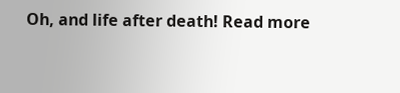Oh, and life after death! Read more